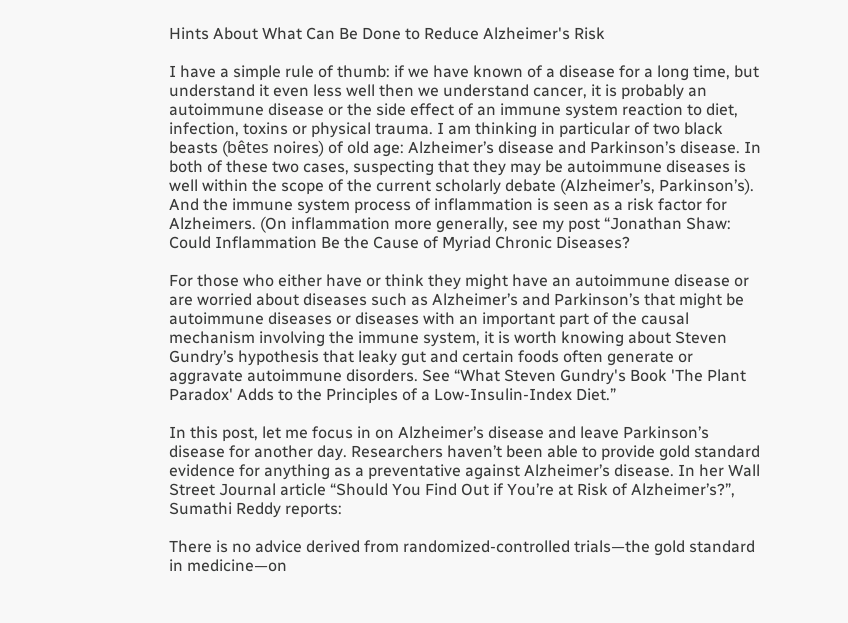Hints About What Can Be Done to Reduce Alzheimer's Risk

I have a simple rule of thumb: if we have known of a disease for a long time, but understand it even less well then we understand cancer, it is probably an autoimmune disease or the side effect of an immune system reaction to diet, infection, toxins or physical trauma. I am thinking in particular of two black beasts (bêtes noires) of old age: Alzheimer’s disease and Parkinson’s disease. In both of these two cases, suspecting that they may be autoimmune diseases is well within the scope of the current scholarly debate (Alzheimer’s, Parkinson’s). And the immune system process of inflammation is seen as a risk factor for Alzheimers. (On inflammation more generally, see my post “Jonathan Shaw: Could Inflammation Be the Cause of Myriad Chronic Diseases?

For those who either have or think they might have an autoimmune disease or are worried about diseases such as Alzheimer’s and Parkinson’s that might be autoimmune diseases or diseases with an important part of the causal mechanism involving the immune system, it is worth knowing about Steven Gundry’s hypothesis that leaky gut and certain foods often generate or aggravate autoimmune disorders. See “What Steven Gundry's Book 'The Plant Paradox' Adds to the Principles of a Low-Insulin-Index Diet.”

In this post, let me focus in on Alzheimer’s disease and leave Parkinson’s disease for another day. Researchers haven’t been able to provide gold standard evidence for anything as a preventative against Alzheimer’s disease. In her Wall Street Journal article “Should You Find Out if You’re at Risk of Alzheimer’s?”, Sumathi Reddy reports:

There is no advice derived from randomized-controlled trials—the gold standard in medicine—on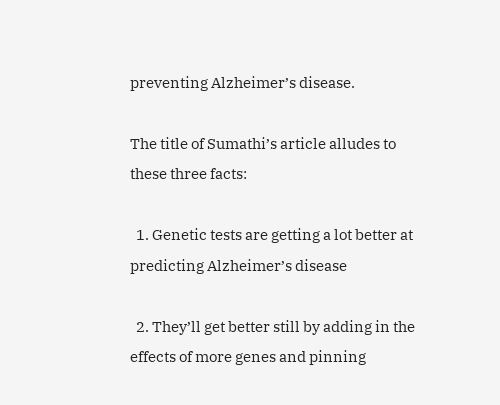preventing Alzheimer’s disease.

The title of Sumathi’s article alludes to these three facts:

  1. Genetic tests are getting a lot better at predicting Alzheimer’s disease

  2. They’ll get better still by adding in the effects of more genes and pinning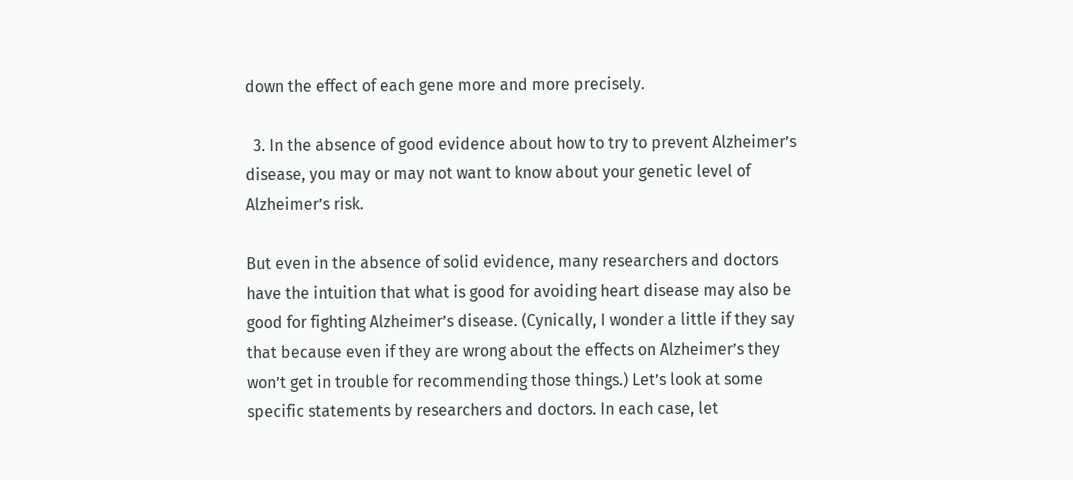down the effect of each gene more and more precisely.

  3. In the absence of good evidence about how to try to prevent Alzheimer’s disease, you may or may not want to know about your genetic level of Alzheimer’s risk.

But even in the absence of solid evidence, many researchers and doctors have the intuition that what is good for avoiding heart disease may also be good for fighting Alzheimer’s disease. (Cynically, I wonder a little if they say that because even if they are wrong about the effects on Alzheimer’s they won’t get in trouble for recommending those things.) Let’s look at some specific statements by researchers and doctors. In each case, let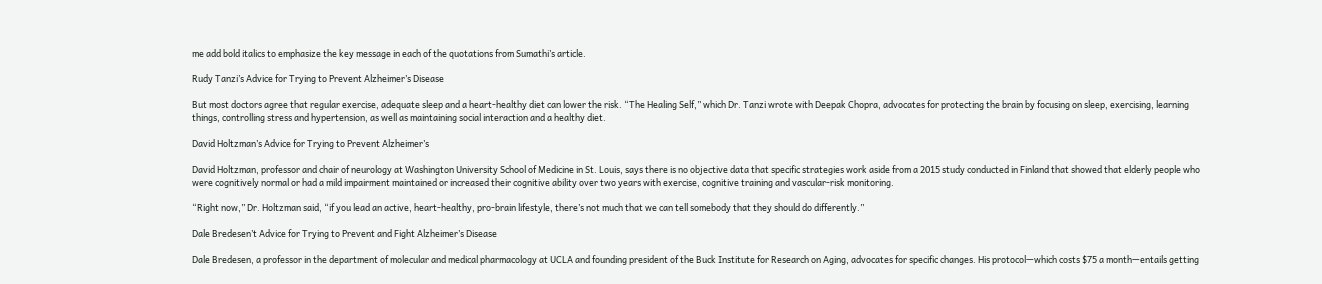me add bold italics to emphasize the key message in each of the quotations from Sumathi’s article.

Rudy Tanzi’s Advice for Trying to Prevent Alzheimer’s Disease

But most doctors agree that regular exercise, adequate sleep and a heart-healthy diet can lower the risk. “The Healing Self,” which Dr. Tanzi wrote with Deepak Chopra, advocates for protecting the brain by focusing on sleep, exercising, learning things, controlling stress and hypertension, as well as maintaining social interaction and a healthy diet.

David Holtzman’s Advice for Trying to Prevent Alzheimer’s

David Holtzman, professor and chair of neurology at Washington University School of Medicine in St. Louis, says there is no objective data that specific strategies work aside from a 2015 study conducted in Finland that showed that elderly people who were cognitively normal or had a mild impairment maintained or increased their cognitive ability over two years with exercise, cognitive training and vascular-risk monitoring.

“Right now,” Dr. Holtzman said, “if you lead an active, heart-healthy, pro-brain lifestyle, there’s not much that we can tell somebody that they should do differently.”

Dale Bredesen’t Advice for Trying to Prevent and Fight Alzheimer’s Disease

Dale Bredesen, a professor in the department of molecular and medical pharmacology at UCLA and founding president of the Buck Institute for Research on Aging, advocates for specific changes. His protocol—which costs $75 a month—entails getting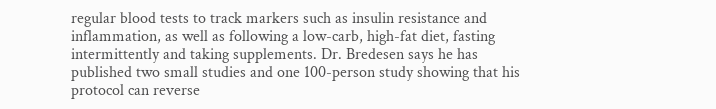regular blood tests to track markers such as insulin resistance and inflammation, as well as following a low-carb, high-fat diet, fasting intermittently and taking supplements. Dr. Bredesen says he has published two small studies and one 100-person study showing that his protocol can reverse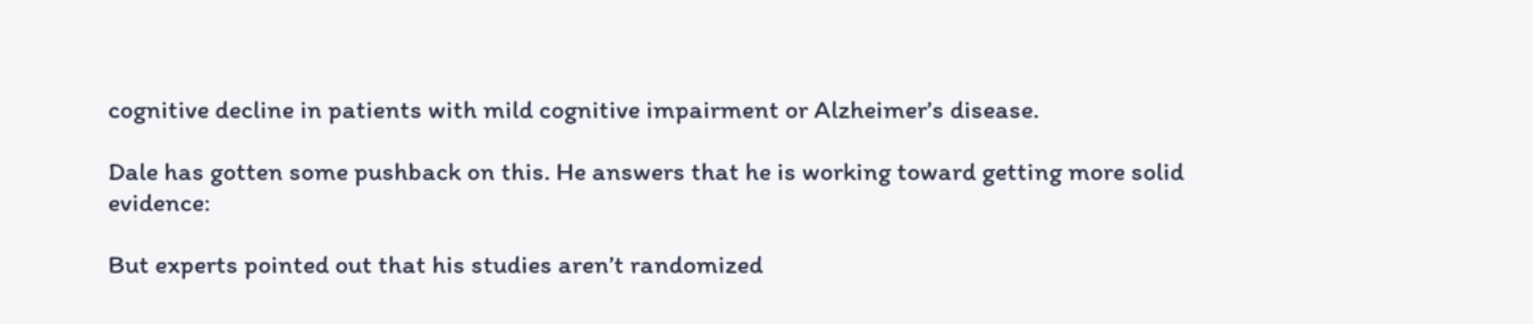cognitive decline in patients with mild cognitive impairment or Alzheimer’s disease.

Dale has gotten some pushback on this. He answers that he is working toward getting more solid evidence:

But experts pointed out that his studies aren’t randomized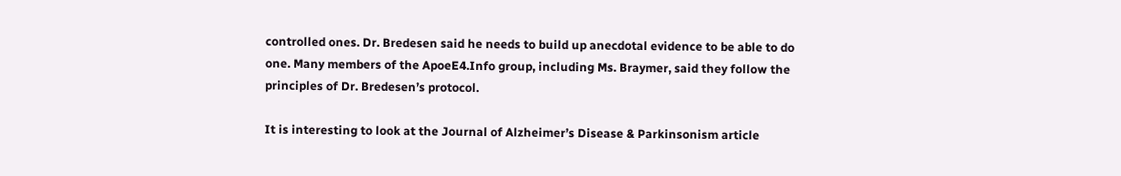controlled ones. Dr. Bredesen said he needs to build up anecdotal evidence to be able to do one. Many members of the ApoeE4.Info group, including Ms. Braymer, said they follow the principles of Dr. Bredesen’s protocol.

It is interesting to look at the Journal of Alzheimer’s Disease & Parkinsonism article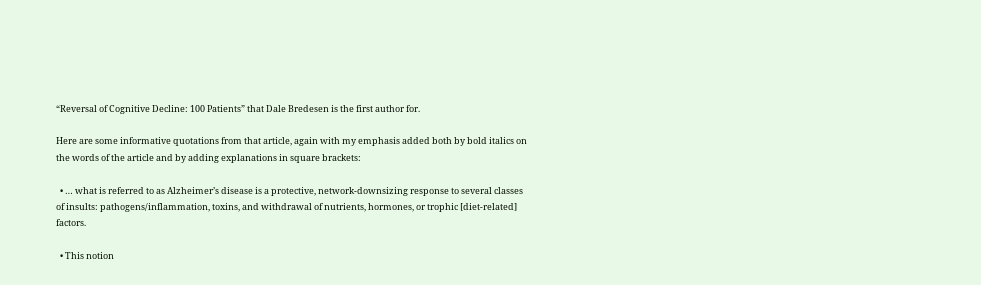“Reversal of Cognitive Decline: 100 Patients” that Dale Bredesen is the first author for.

Here are some informative quotations from that article, again with my emphasis added both by bold italics on the words of the article and by adding explanations in square brackets:

  • … what is referred to as Alzheimer’s disease is a protective, network-downsizing response to several classes of insults: pathogens/inflammation, toxins, and withdrawal of nutrients, hormones, or trophic [diet-related] factors.

  • This notion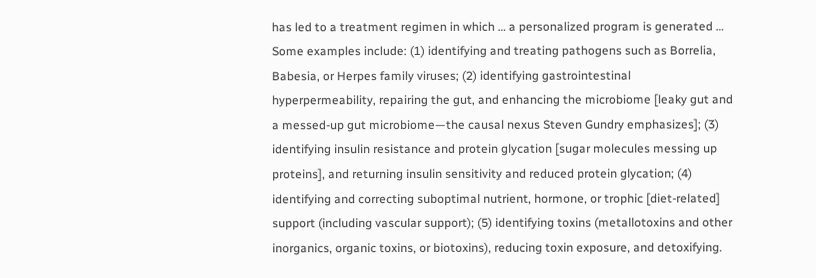has led to a treatment regimen in which … a personalized program is generated … Some examples include: (1) identifying and treating pathogens such as Borrelia, Babesia, or Herpes family viruses; (2) identifying gastrointestinal hyperpermeability, repairing the gut, and enhancing the microbiome [leaky gut and a messed-up gut microbiome—the causal nexus Steven Gundry emphasizes]; (3) identifying insulin resistance and protein glycation [sugar molecules messing up proteins], and returning insulin sensitivity and reduced protein glycation; (4) identifying and correcting suboptimal nutrient, hormone, or trophic [diet-related] support (including vascular support); (5) identifying toxins (metallotoxins and other inorganics, organic toxins, or biotoxins), reducing toxin exposure, and detoxifying.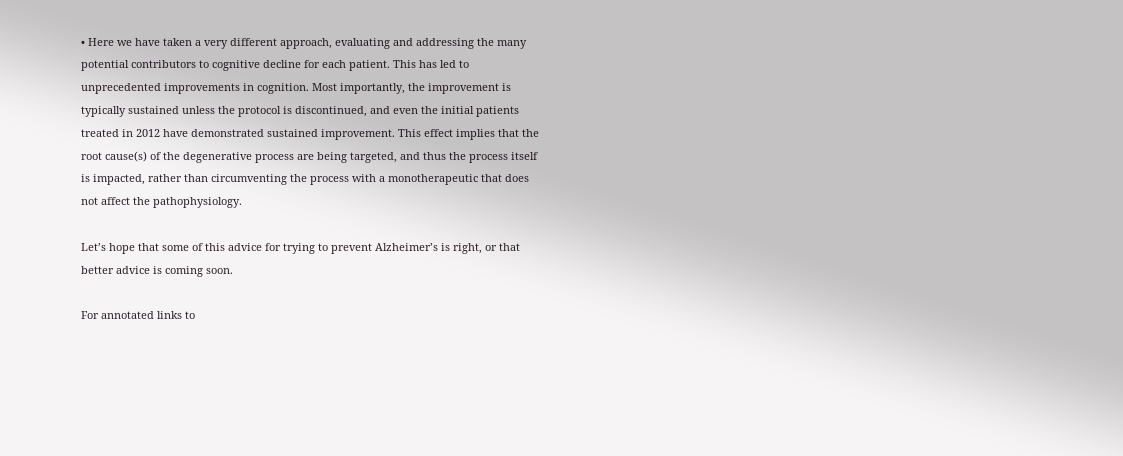• Here we have taken a very different approach, evaluating and addressing the many potential contributors to cognitive decline for each patient. This has led to unprecedented improvements in cognition. Most importantly, the improvement is typically sustained unless the protocol is discontinued, and even the initial patients treated in 2012 have demonstrated sustained improvement. This effect implies that the root cause(s) of the degenerative process are being targeted, and thus the process itself is impacted, rather than circumventing the process with a monotherapeutic that does not affect the pathophysiology.

Let’s hope that some of this advice for trying to prevent Alzheimer’s is right, or that better advice is coming soon.

For annotated links to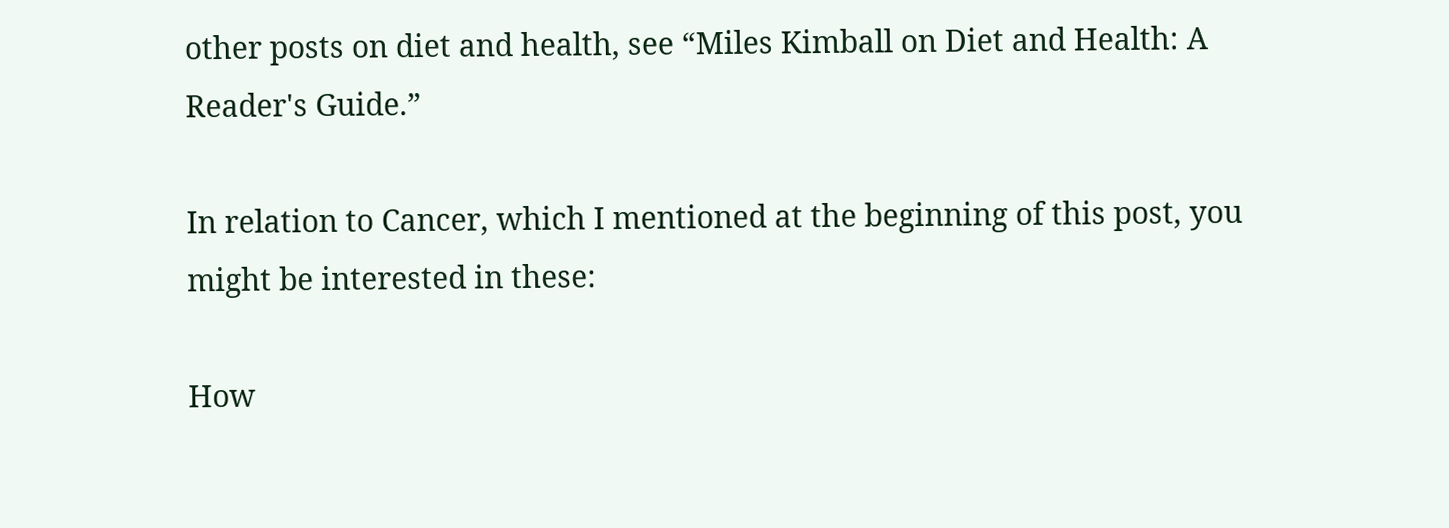other posts on diet and health, see “Miles Kimball on Diet and Health: A Reader's Guide.”

In relation to Cancer, which I mentioned at the beginning of this post, you might be interested in these:

How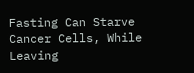Fasting Can Starve Cancer Cells, While Leaving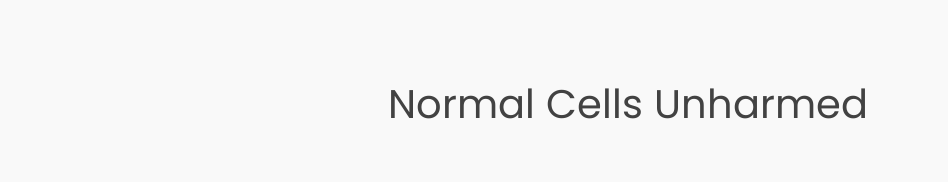Normal Cells Unharmed